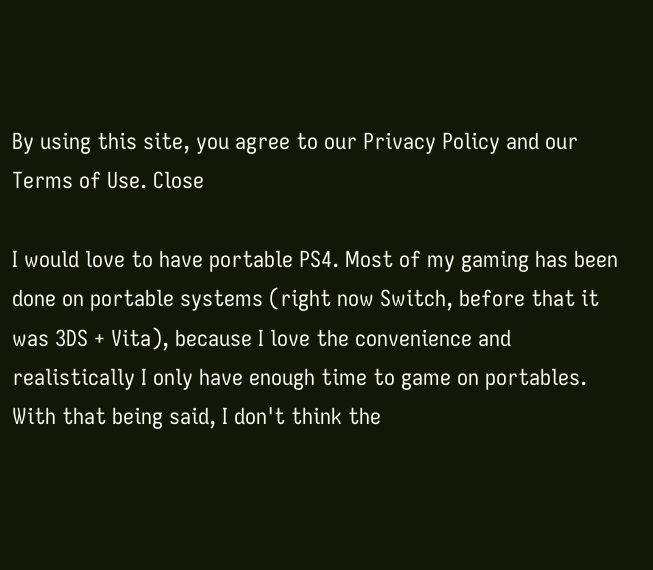By using this site, you agree to our Privacy Policy and our Terms of Use. Close

I would love to have portable PS4. Most of my gaming has been done on portable systems (right now Switch, before that it was 3DS + Vita), because I love the convenience and realistically I only have enough time to game on portables. With that being said, I don't think the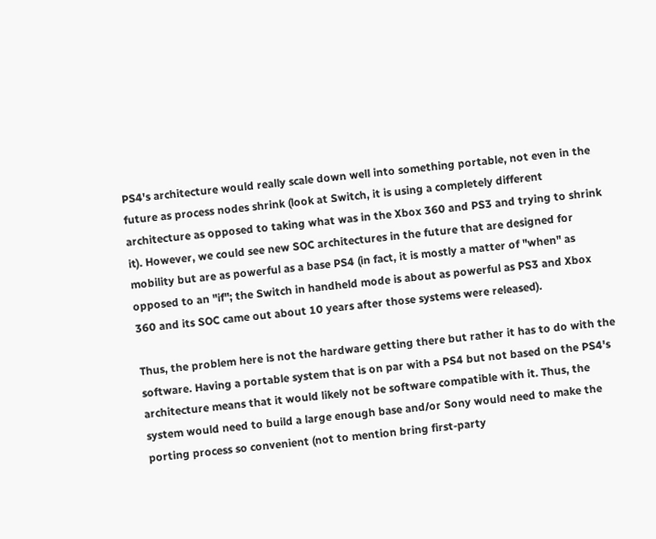PS4's architecture would really scale down well into something portable, not even in the future as process nodes shrink (look at Switch, it is using a completely different architecture as opposed to taking what was in the Xbox 360 and PS3 and trying to shrink it). However, we could see new SOC architectures in the future that are designed for mobility but are as powerful as a base PS4 (in fact, it is mostly a matter of "when" as opposed to an "if"; the Switch in handheld mode is about as powerful as PS3 and Xbox 360 and its SOC came out about 10 years after those systems were released).

Thus, the problem here is not the hardware getting there but rather it has to do with the software. Having a portable system that is on par with a PS4 but not based on the PS4's architecture means that it would likely not be software compatible with it. Thus, the system would need to build a large enough base and/or Sony would need to make the porting process so convenient (not to mention bring first-party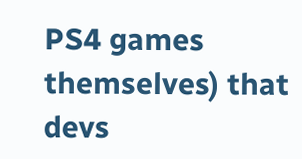PS4 games themselves) that devs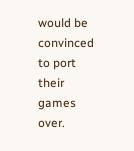would be convinced to port their games over.